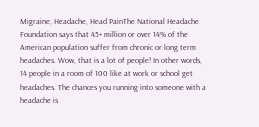Migraine, Headache, Head PainThe National Headache Foundation says that 45+ million or over 14% of the American population suffer from chronic or long term headaches. Wow, that is a lot of people! In other words, 14 people in a room of 100 like at work or school get headaches. The chances you running into someone with a headache is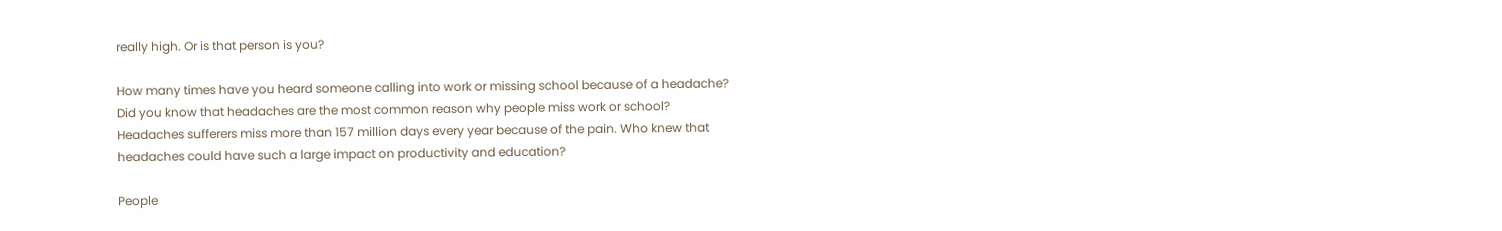really high. Or is that person is you?

How many times have you heard someone calling into work or missing school because of a headache? Did you know that headaches are the most common reason why people miss work or school? Headaches sufferers miss more than 157 million days every year because of the pain. Who knew that headaches could have such a large impact on productivity and education?

People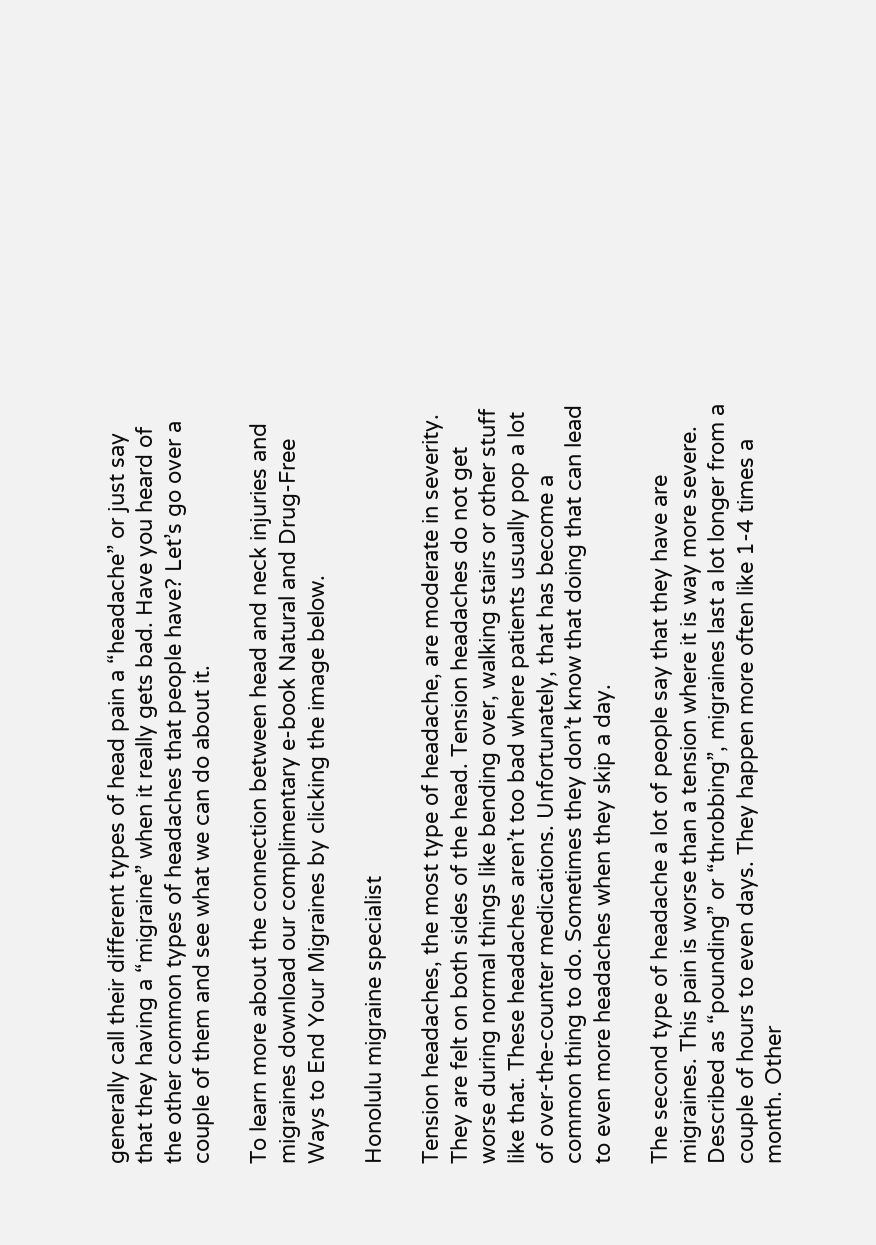generally call their different types of head pain a “headache” or just say that they having a “migraine” when it really gets bad. Have you heard of the other common types of headaches that people have? Let’s go over a couple of them and see what we can do about it.

To learn more about the connection between head and neck injuries and migraines download our complimentary e-book Natural and Drug-Free Ways to End Your Migraines by clicking the image below.

Honolulu migraine specialist

Tension headaches, the most type of headache, are moderate in severity. They are felt on both sides of the head. Tension headaches do not get worse during normal things like bending over, walking stairs or other stuff like that. These headaches aren’t too bad where patients usually pop a lot of over-the-counter medications. Unfortunately, that has become a common thing to do. Sometimes they don’t know that doing that can lead to even more headaches when they skip a day.

The second type of headache a lot of people say that they have are migraines. This pain is worse than a tension where it is way more severe. Described as “pounding” or “throbbing”, migraines last a lot longer from a couple of hours to even days. They happen more often like 1-4 times a month. Other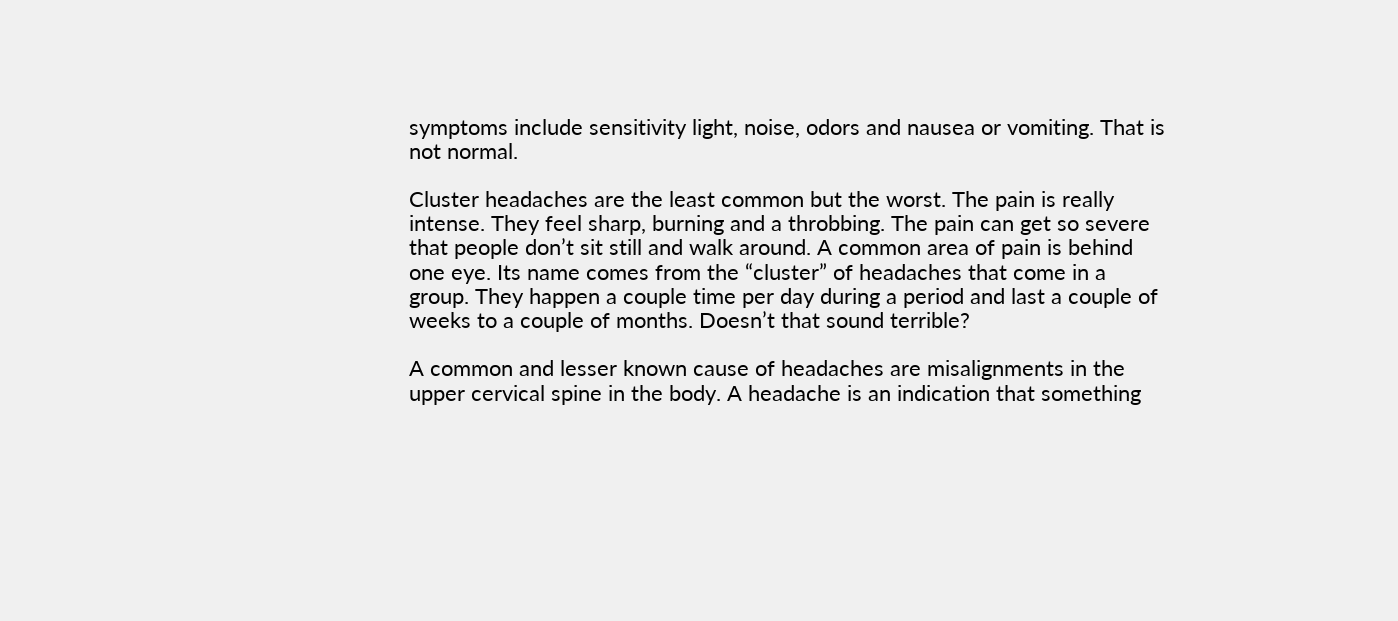symptoms include sensitivity light, noise, odors and nausea or vomiting. That is not normal.

Cluster headaches are the least common but the worst. The pain is really intense. They feel sharp, burning and a throbbing. The pain can get so severe that people don’t sit still and walk around. A common area of pain is behind one eye. Its name comes from the “cluster” of headaches that come in a group. They happen a couple time per day during a period and last a couple of weeks to a couple of months. Doesn’t that sound terrible?

A common and lesser known cause of headaches are misalignments in the upper cervical spine in the body. A headache is an indication that something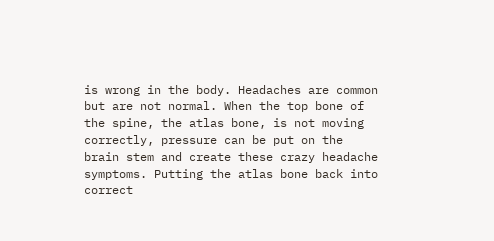is wrong in the body. Headaches are common but are not normal. When the top bone of the spine, the atlas bone, is not moving correctly, pressure can be put on the brain stem and create these crazy headache symptoms. Putting the atlas bone back into correct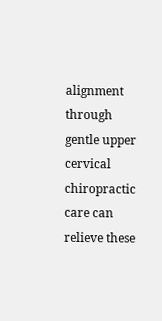alignment through gentle upper cervical chiropractic care can relieve these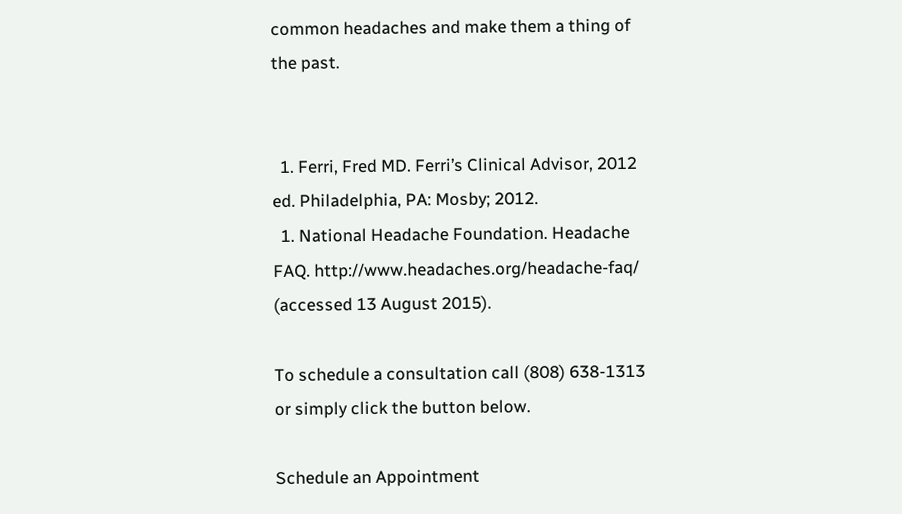common headaches and make them a thing of the past.


  1. Ferri, Fred MD. Ferri’s Clinical Advisor, 2012 ed. Philadelphia, PA: Mosby; 2012.
  1. National Headache Foundation. Headache FAQ. http://www.headaches.org/headache-faq/ (accessed 13 August 2015).

To schedule a consultation call (808) 638-1313 or simply click the button below.

Schedule an Appointment